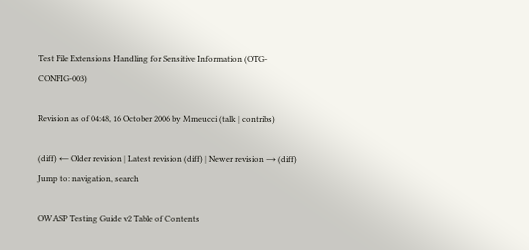Test File Extensions Handling for Sensitive Information (OTG-CONFIG-003)

Revision as of 04:48, 16 October 2006 by Mmeucci (talk | contribs)

(diff) ← Older revision | Latest revision (diff) | Newer revision → (diff)
Jump to: navigation, search

OWASP Testing Guide v2 Table of Contents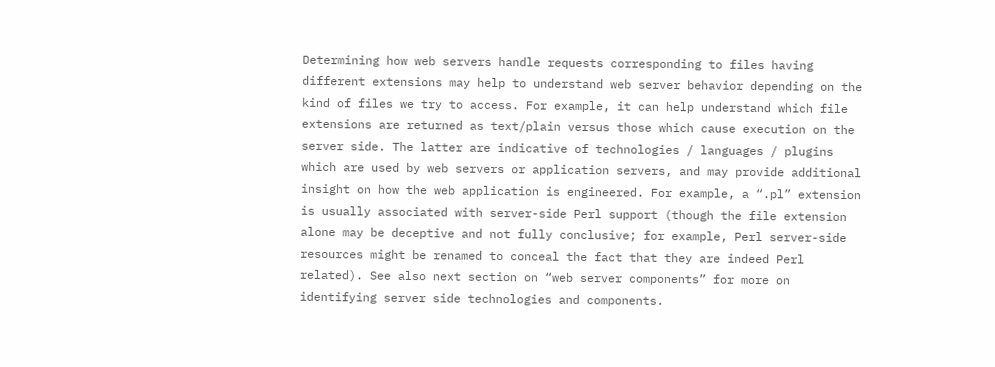Determining how web servers handle requests corresponding to files having different extensions may help to understand web server behavior depending on the kind of files we try to access. For example, it can help understand which file extensions are returned as text/plain versus those which cause execution on the server side. The latter are indicative of technologies / languages / plugins which are used by web servers or application servers, and may provide additional insight on how the web application is engineered. For example, a “.pl” extension is usually associated with server-side Perl support (though the file extension alone may be deceptive and not fully conclusive; for example, Perl server-side resources might be renamed to conceal the fact that they are indeed Perl related). See also next section on “web server components” for more on identifying server side technologies and components.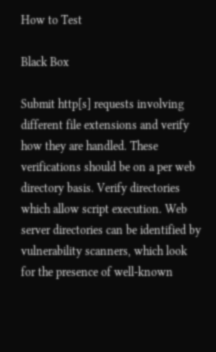How to Test

Black Box

Submit http[s] requests involving different file extensions and verify how they are handled. These verifications should be on a per web directory basis. Verify directories which allow script execution. Web server directories can be identified by vulnerability scanners, which look for the presence of well-known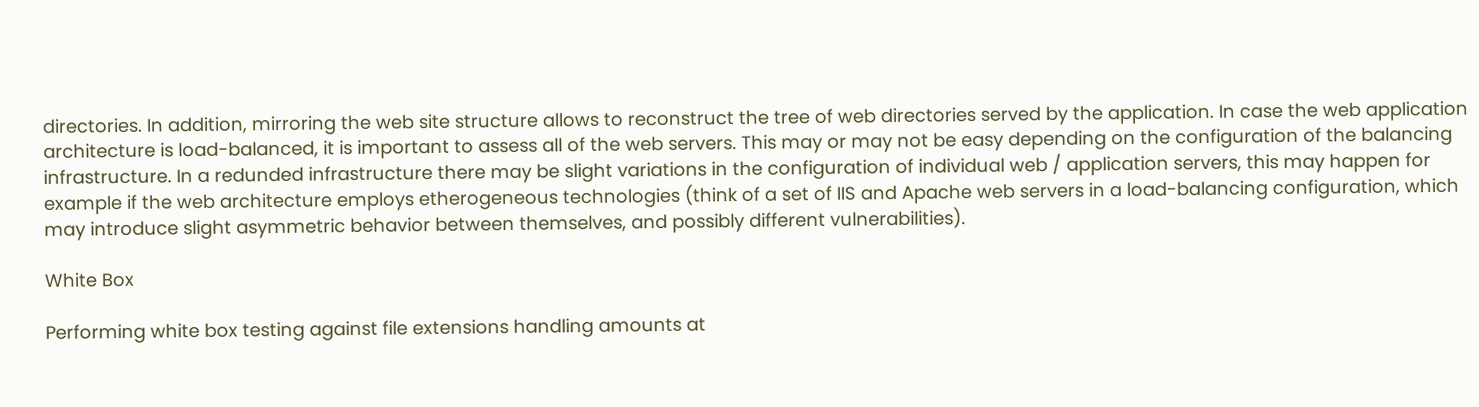directories. In addition, mirroring the web site structure allows to reconstruct the tree of web directories served by the application. In case the web application architecture is load-balanced, it is important to assess all of the web servers. This may or may not be easy depending on the configuration of the balancing infrastructure. In a redunded infrastructure there may be slight variations in the configuration of individual web / application servers, this may happen for example if the web architecture employs etherogeneous technologies (think of a set of IIS and Apache web servers in a load-balancing configuration, which may introduce slight asymmetric behavior between themselves, and possibly different vulnerabilities).

White Box

Performing white box testing against file extensions handling amounts at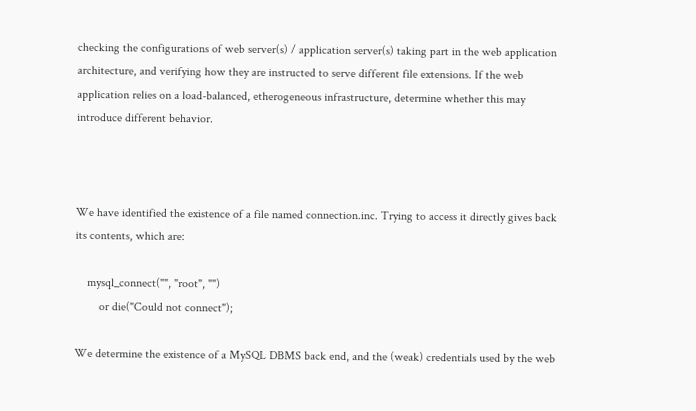checking the configurations of web server(s) / application server(s) taking part in the web application architecture, and verifying how they are instructed to serve different file extensions. If the web application relies on a load-balanced, etherogeneous infrastructure, determine whether this may introduce different behavior.



We have identified the existence of a file named connection.inc. Trying to access it directly gives back its contents, which are:

    mysql_connect("", "root", "")
        or die("Could not connect");

We determine the existence of a MySQL DBMS back end, and the (weak) credentials used by the web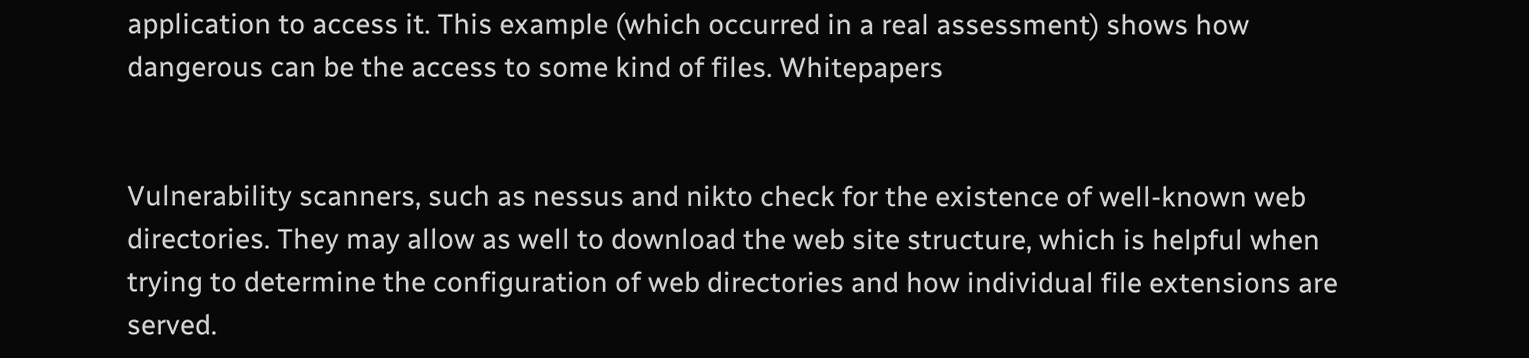application to access it. This example (which occurred in a real assessment) shows how dangerous can be the access to some kind of files. Whitepapers


Vulnerability scanners, such as nessus and nikto check for the existence of well-known web directories. They may allow as well to download the web site structure, which is helpful when trying to determine the configuration of web directories and how individual file extensions are served.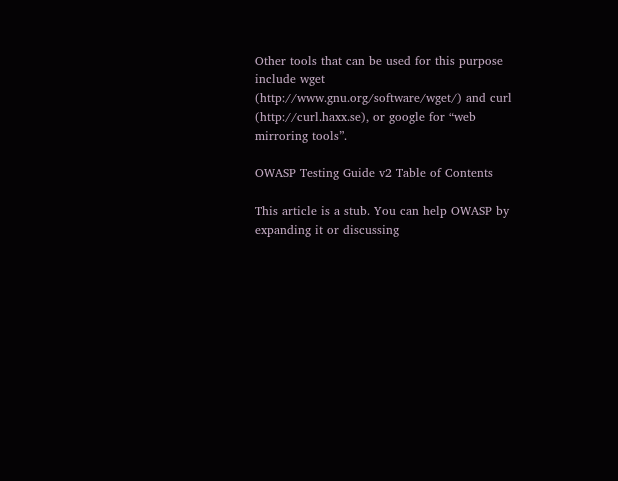Other tools that can be used for this purpose include wget (http://www.gnu.org/software/wget/) and curl (http://curl.haxx.se), or google for “web mirroring tools”.

OWASP Testing Guide v2 Table of Contents

This article is a stub. You can help OWASP by expanding it or discussing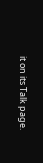it on its Talk page.